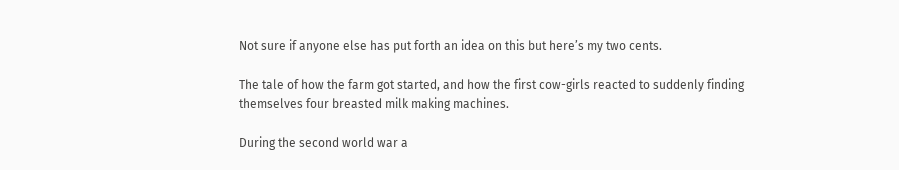Not sure if anyone else has put forth an idea on this but here’s my two cents.

The tale of how the farm got started, and how the first cow-girls reacted to suddenly finding themselves four breasted milk making machines.

During the second world war a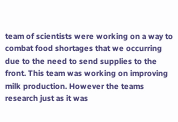team of scientists were working on a way to combat food shortages that we occurring due to the need to send supplies to the front. This team was working on improving milk production. However the teams research just as it was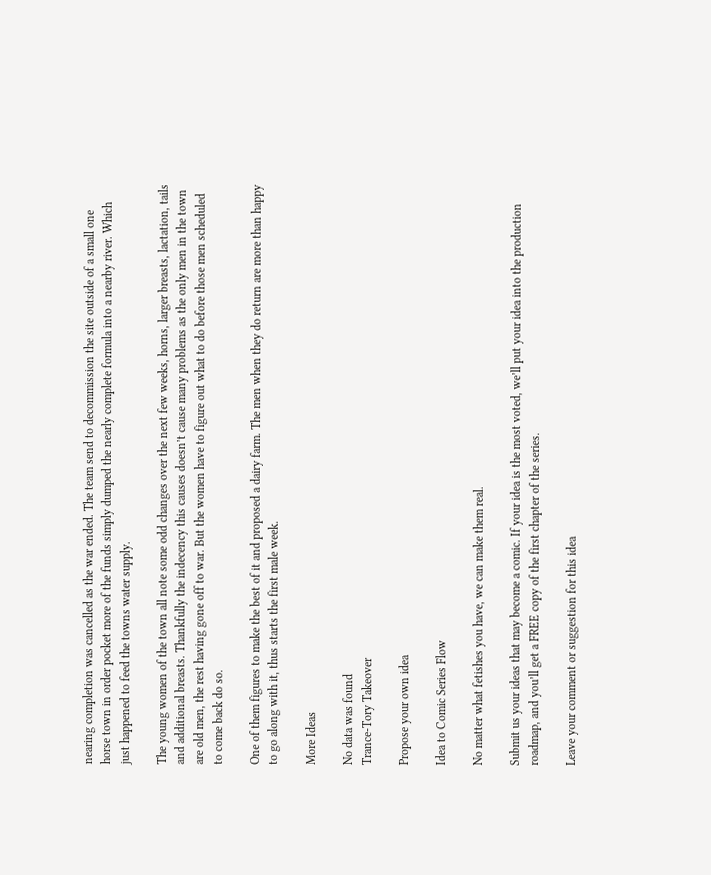nearing completion was cancelled as the war ended. The team send to decommission the site outside of a small one horse town in order pocket more of the funds simply dumped the nearly complete formula into a nearby river. Which just happened to feed the towns water supply.

The young women of the town all note some odd changes over the next few weeks, horns, larger breasts, lactation, tails and additional breasts. Thankfully the indecency this causes doesn’t cause many problems as the only men in the town are old men, the rest having gone off to war. But the women have to figure out what to do before those men scheduled to come back do so.

One of them figures to make the best of it and proposed a dairy farm. The men when they do return are more than happy to go along with it, thus starts the first male week.

More Ideas

No data was found
Trance-Tory Takeover

Propose your own idea

Idea to Comic Series Flow

No matter what fetishes you have, we can make them real.

Submit us your ideas that may become a comic. If your idea is the most voted, we’ll put your idea into the production roadmap, and you’ll get a FREE copy of the first chapter of the series.

Leave your comment or suggestion for this idea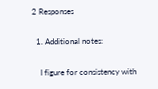2 Responses

  1. Additional notes:

    I figure for consistency with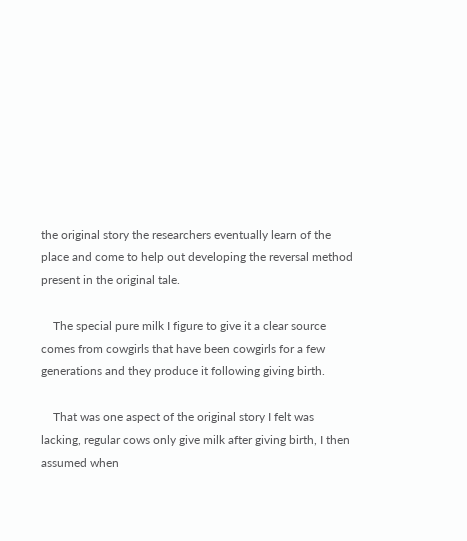the original story the researchers eventually learn of the place and come to help out developing the reversal method present in the original tale.

    The special pure milk I figure to give it a clear source comes from cowgirls that have been cowgirls for a few generations and they produce it following giving birth.

    That was one aspect of the original story I felt was lacking, regular cows only give milk after giving birth, I then assumed when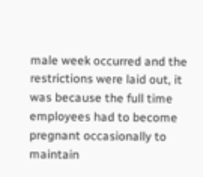male week occurred and the restrictions were laid out, it was because the full time employees had to become pregnant occasionally to maintain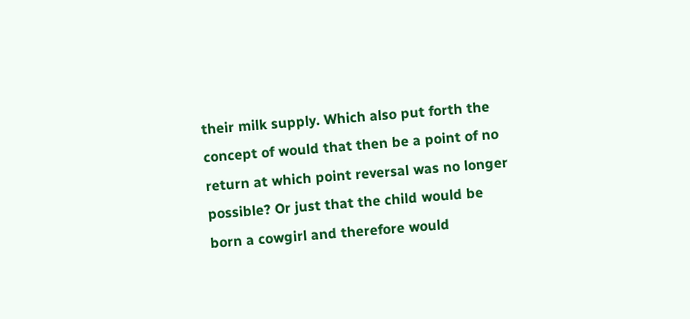their milk supply. Which also put forth the concept of would that then be a point of no return at which point reversal was no longer possible? Or just that the child would be born a cowgirl and therefore would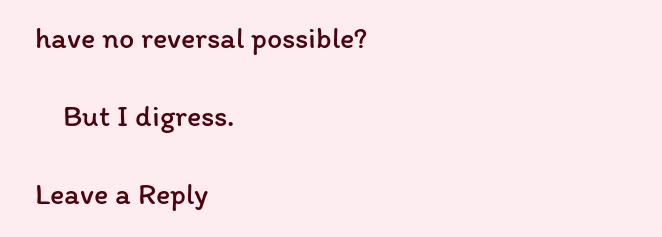have no reversal possible?

    But I digress.

Leave a Reply